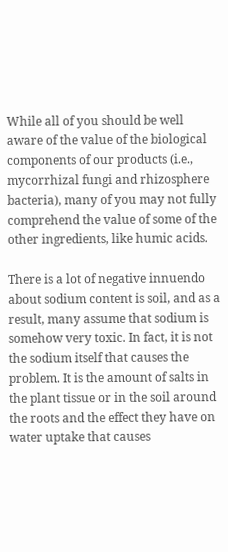While all of you should be well aware of the value of the biological components of our products (i.e., mycorrhizal fungi and rhizosphere bacteria), many of you may not fully comprehend the value of some of the other ingredients, like humic acids.

There is a lot of negative innuendo about sodium content is soil, and as a result, many assume that sodium is somehow very toxic. In fact, it is not the sodium itself that causes the problem. It is the amount of salts in the plant tissue or in the soil around the roots and the effect they have on water uptake that causes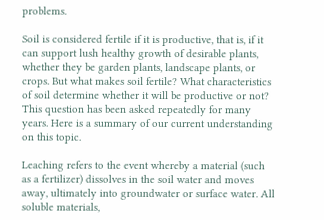problems.

Soil is considered fertile if it is productive, that is, if it can support lush healthy growth of desirable plants, whether they be garden plants, landscape plants, or crops. But what makes soil fertile? What characteristics of soil determine whether it will be productive or not? This question has been asked repeatedly for many years. Here is a summary of our current understanding on this topic.

Leaching refers to the event whereby a material (such as a fertilizer) dissolves in the soil water and moves away, ultimately into groundwater or surface water. All soluble materials,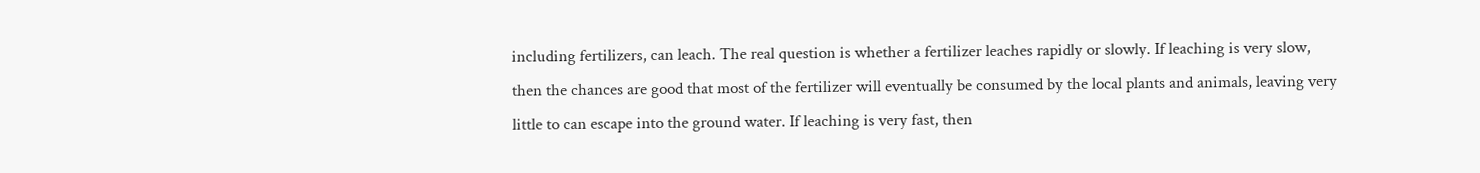including fertilizers, can leach. The real question is whether a fertilizer leaches rapidly or slowly. If leaching is very slow, then the chances are good that most of the fertilizer will eventually be consumed by the local plants and animals, leaving very little to can escape into the ground water. If leaching is very fast, then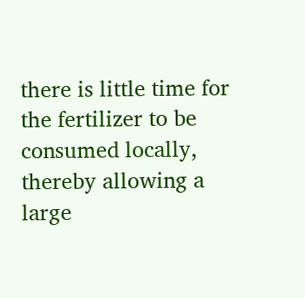there is little time for the fertilizer to be consumed locally, thereby allowing a large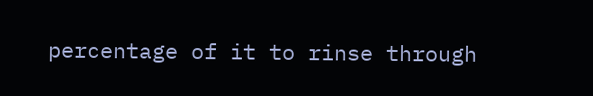percentage of it to rinse through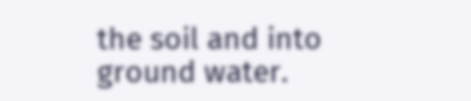the soil and into ground water.